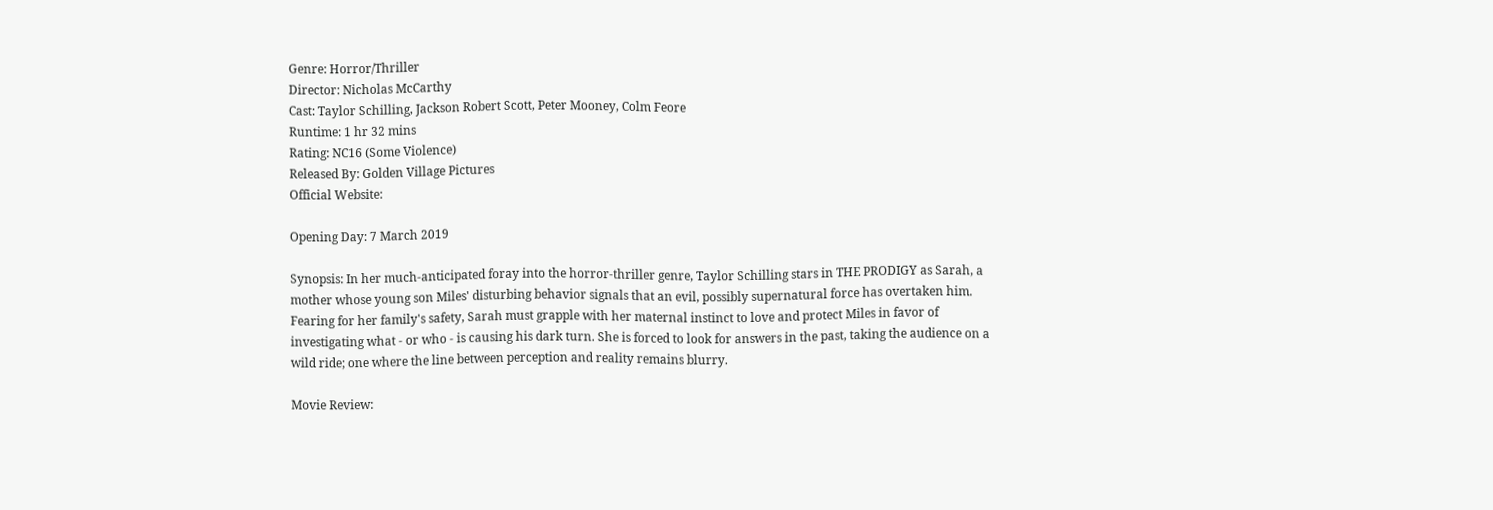Genre: Horror/Thriller
Director: Nicholas McCarthy
Cast: Taylor Schilling, Jackson Robert Scott, Peter Mooney, Colm Feore
Runtime: 1 hr 32 mins
Rating: NC16 (Some Violence)
Released By: Golden Village Pictures
Official Website:

Opening Day: 7 March 2019

Synopsis: In her much-anticipated foray into the horror-thriller genre, Taylor Schilling stars in THE PRODIGY as Sarah, a mother whose young son Miles' disturbing behavior signals that an evil, possibly supernatural force has overtaken him. Fearing for her family's safety, Sarah must grapple with her maternal instinct to love and protect Miles in favor of investigating what - or who - is causing his dark turn. She is forced to look for answers in the past, taking the audience on a wild ride; one where the line between perception and reality remains blurry.

Movie Review: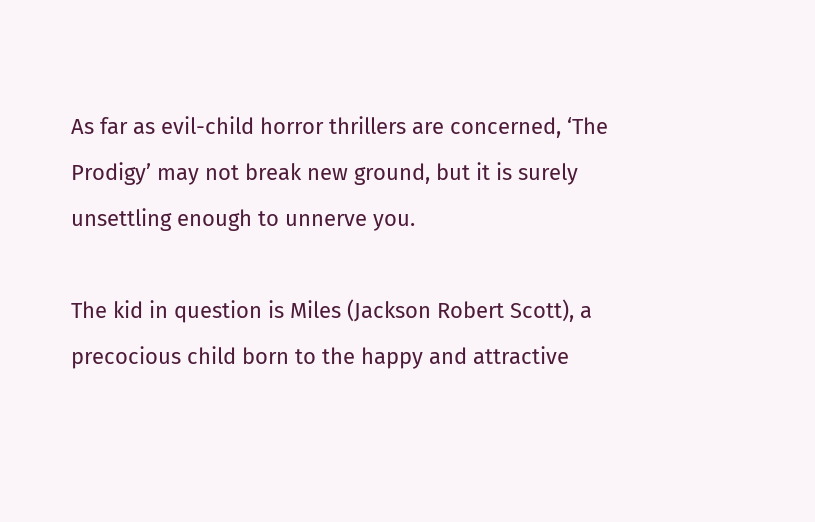As far as evil-child horror thrillers are concerned, ‘The Prodigy’ may not break new ground, but it is surely unsettling enough to unnerve you.

The kid in question is Miles (Jackson Robert Scott), a precocious child born to the happy and attractive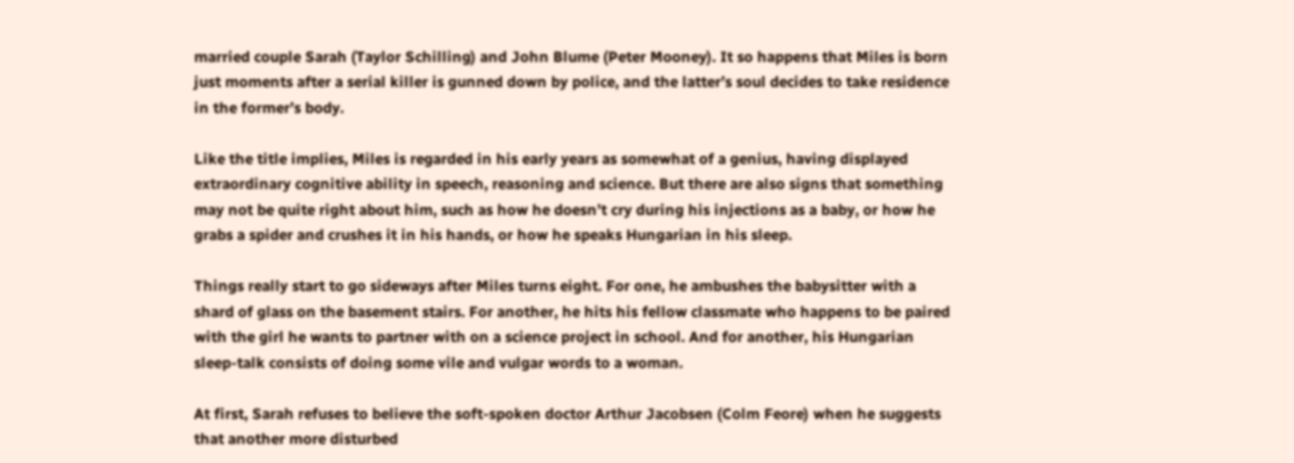married couple Sarah (Taylor Schilling) and John Blume (Peter Mooney). It so happens that Miles is born just moments after a serial killer is gunned down by police, and the latter’s soul decides to take residence in the former’s body.

Like the title implies, Miles is regarded in his early years as somewhat of a genius, having displayed extraordinary cognitive ability in speech, reasoning and science. But there are also signs that something may not be quite right about him, such as how he doesn’t cry during his injections as a baby, or how he grabs a spider and crushes it in his hands, or how he speaks Hungarian in his sleep.

Things really start to go sideways after Miles turns eight. For one, he ambushes the babysitter with a shard of glass on the basement stairs. For another, he hits his fellow classmate who happens to be paired with the girl he wants to partner with on a science project in school. And for another, his Hungarian sleep-talk consists of doing some vile and vulgar words to a woman.

At first, Sarah refuses to believe the soft-spoken doctor Arthur Jacobsen (Colm Feore) when he suggests that another more disturbed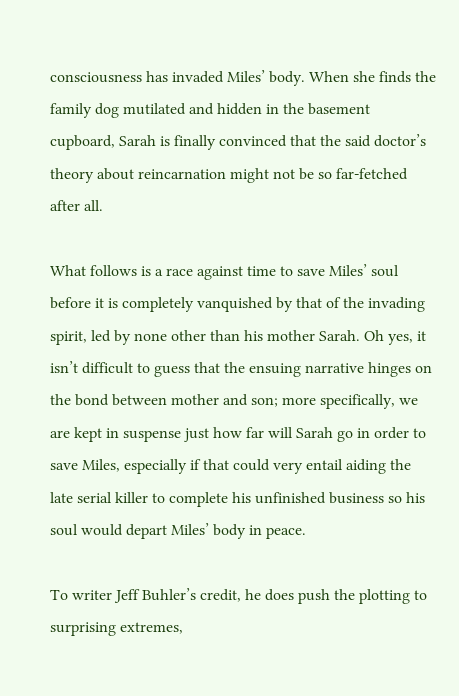consciousness has invaded Miles’ body. When she finds the family dog mutilated and hidden in the basement cupboard, Sarah is finally convinced that the said doctor’s theory about reincarnation might not be so far-fetched after all.

What follows is a race against time to save Miles’ soul before it is completely vanquished by that of the invading spirit, led by none other than his mother Sarah. Oh yes, it isn’t difficult to guess that the ensuing narrative hinges on the bond between mother and son; more specifically, we are kept in suspense just how far will Sarah go in order to save Miles, especially if that could very entail aiding the late serial killer to complete his unfinished business so his soul would depart Miles’ body in peace.

To writer Jeff Buhler’s credit, he does push the plotting to surprising extremes,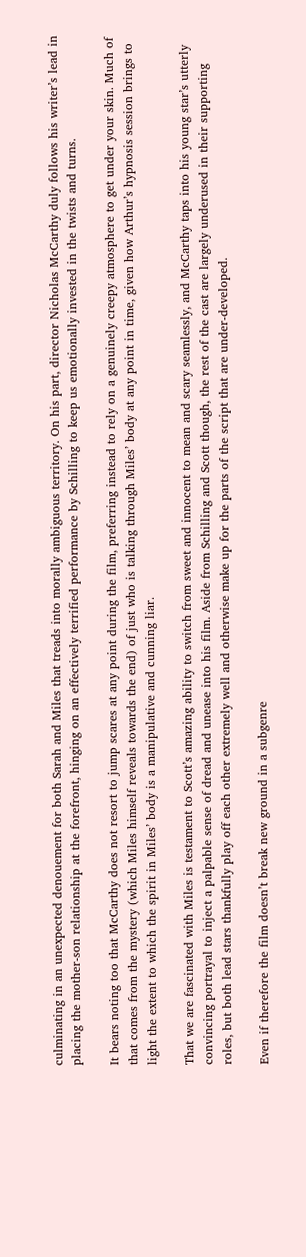culminating in an unexpected denouement for both Sarah and Miles that treads into morally ambiguous territory. On his part, director Nicholas McCarthy duly follows his writer’s lead in placing the mother-son relationship at the forefront, hinging on an effectively terrified performance by Schilling to keep us emotionally invested in the twists and turns.

It bears noting too that McCarthy does not resort to jump scares at any point during the film, preferring instead to rely on a genuinely creepy atmosphere to get under your skin. Much of that comes from the mystery (which Miles himself reveals towards the end) of just who is talking through Miles’ body at any point in time, given how Arthur’s hypnosis session brings to light the extent to which the spirit in Miles’ body is a manipulative and cunning liar.

That we are fascinated with Miles is testament to Scott’s amazing ability to switch from sweet and innocent to mean and scary seamlessly, and McCarthy taps into his young star’s utterly convincing portrayal to inject a palpable sense of dread and unease into his film. Aside from Schilling and Scott though, the rest of the cast are largely underused in their supporting roles, but both lead stars thankfully play off each other extremely well and otherwise make up for the parts of the script that are under-developed.

Even if therefore the film doesn’t break new ground in a subgenre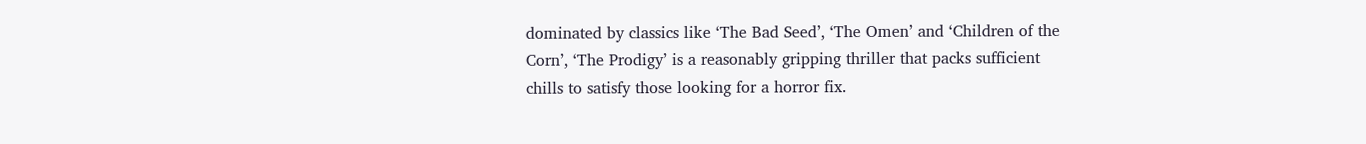dominated by classics like ‘The Bad Seed’, ‘The Omen’ and ‘Children of the Corn’, ‘The Prodigy’ is a reasonably gripping thriller that packs sufficient chills to satisfy those looking for a horror fix.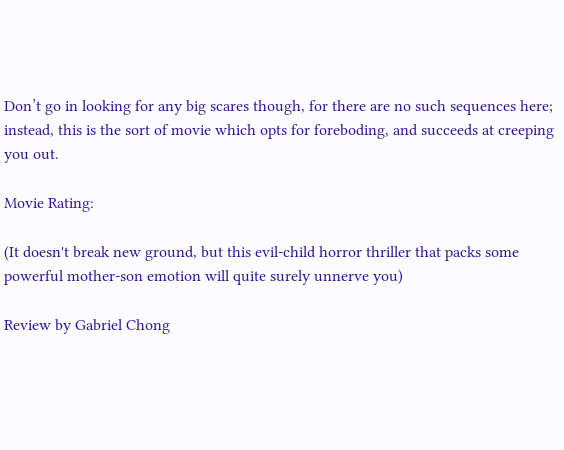Don’t go in looking for any big scares though, for there are no such sequences here; instead, this is the sort of movie which opts for foreboding, and succeeds at creeping you out.

Movie Rating:

(It doesn't break new ground, but this evil-child horror thriller that packs some powerful mother-son emotion will quite surely unnerve you)

Review by Gabriel Chong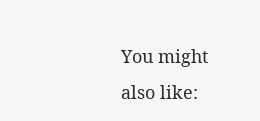You might also like: